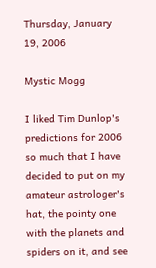Thursday, January 19, 2006

Mystic Mogg

I liked Tim Dunlop's predictions for 2006 so much that I have decided to put on my amateur astrologer's hat, the pointy one with the planets and spiders on it, and see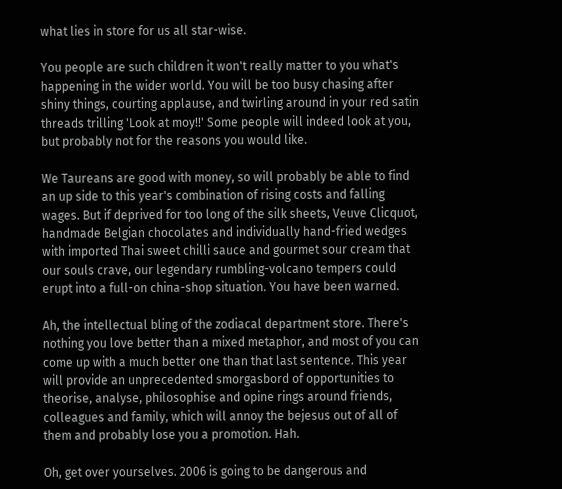what lies in store for us all star-wise.

You people are such children it won't really matter to you what's happening in the wider world. You will be too busy chasing after shiny things, courting applause, and twirling around in your red satin threads trilling 'Look at moy!!' Some people will indeed look at you, but probably not for the reasons you would like.

We Taureans are good with money, so will probably be able to find an up side to this year's combination of rising costs and falling wages. But if deprived for too long of the silk sheets, Veuve Clicquot, handmade Belgian chocolates and individually hand-fried wedges with imported Thai sweet chilli sauce and gourmet sour cream that our souls crave, our legendary rumbling-volcano tempers could erupt into a full-on china-shop situation. You have been warned.

Ah, the intellectual bling of the zodiacal department store. There's nothing you love better than a mixed metaphor, and most of you can come up with a much better one than that last sentence. This year will provide an unprecedented smorgasbord of opportunities to theorise, analyse, philosophise and opine rings around friends, colleagues and family, which will annoy the bejesus out of all of them and probably lose you a promotion. Hah.

Oh, get over yourselves. 2006 is going to be dangerous and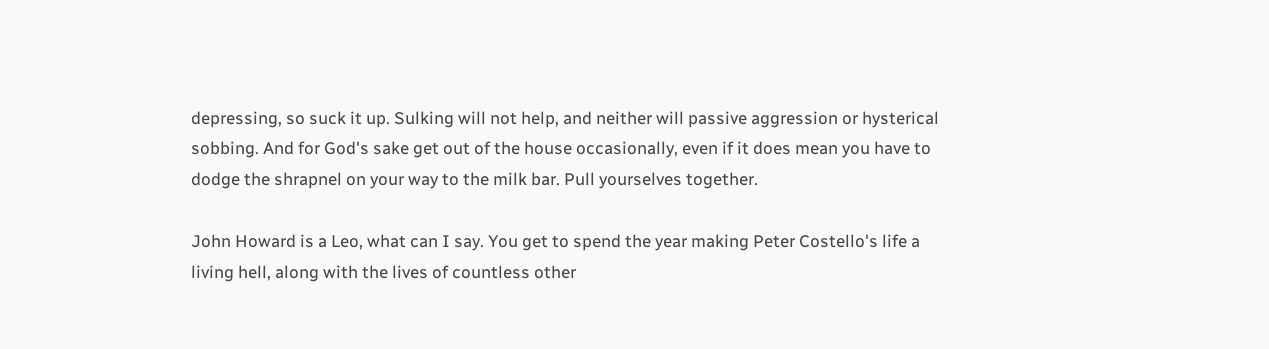depressing, so suck it up. Sulking will not help, and neither will passive aggression or hysterical sobbing. And for God's sake get out of the house occasionally, even if it does mean you have to dodge the shrapnel on your way to the milk bar. Pull yourselves together.

John Howard is a Leo, what can I say. You get to spend the year making Peter Costello's life a living hell, along with the lives of countless other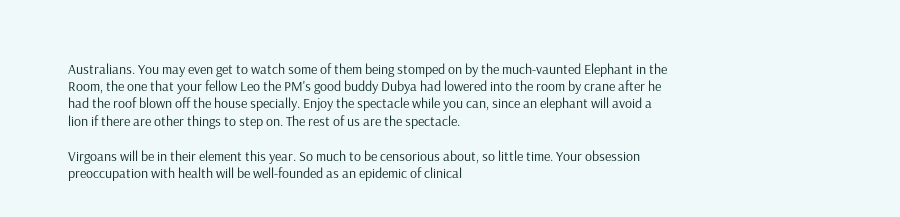Australians. You may even get to watch some of them being stomped on by the much-vaunted Elephant in the Room, the one that your fellow Leo the PM's good buddy Dubya had lowered into the room by crane after he had the roof blown off the house specially. Enjoy the spectacle while you can, since an elephant will avoid a lion if there are other things to step on. The rest of us are the spectacle.

Virgoans will be in their element this year. So much to be censorious about, so little time. Your obsession preoccupation with health will be well-founded as an epidemic of clinical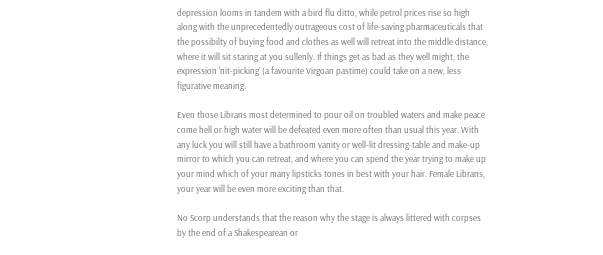depression looms in tandem with a bird flu ditto, while petrol prices rise so high along with the unprecedentedly outrageous cost of life-saving pharmaceuticals that the possibilty of buying food and clothes as well will retreat into the middle distance, where it will sit staring at you sullenly. If things get as bad as they well might, the expression 'nit-picking' (a favourite Virgoan pastime) could take on a new, less figurative meaning.

Even those Librans most determined to pour oil on troubled waters and make peace come hell or high water will be defeated even more often than usual this year. With any luck you will still have a bathroom vanity or well-lit dressing-table and make-up mirror to which you can retreat, and where you can spend the year trying to make up your mind which of your many lipsticks tones in best with your hair. Female Librans, your year will be even more exciting than that.

No Scorp understands that the reason why the stage is always littered with corpses by the end of a Shakespearean or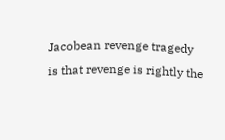Jacobean revenge tragedy is that revenge is rightly the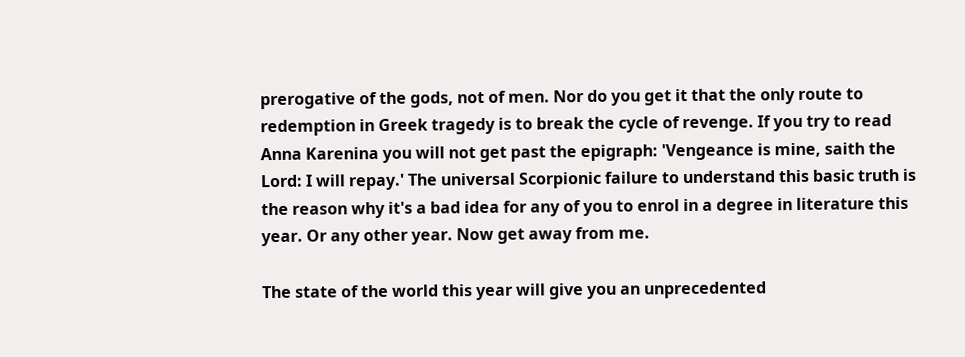prerogative of the gods, not of men. Nor do you get it that the only route to redemption in Greek tragedy is to break the cycle of revenge. If you try to read Anna Karenina you will not get past the epigraph: 'Vengeance is mine, saith the Lord: I will repay.' The universal Scorpionic failure to understand this basic truth is the reason why it's a bad idea for any of you to enrol in a degree in literature this year. Or any other year. Now get away from me.

The state of the world this year will give you an unprecedented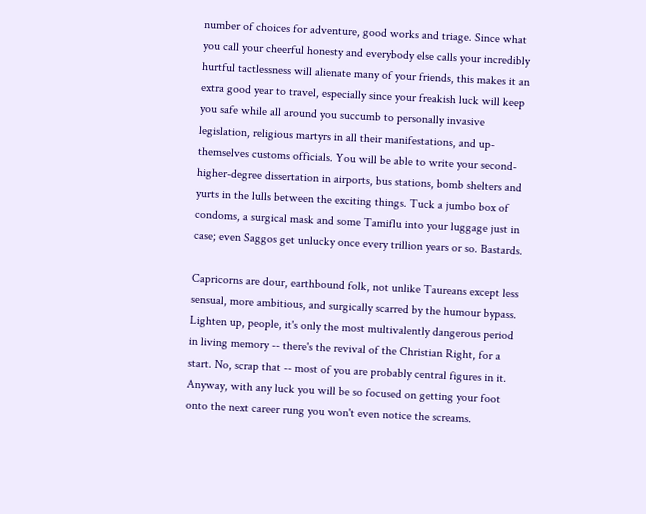number of choices for adventure, good works and triage. Since what you call your cheerful honesty and everybody else calls your incredibly hurtful tactlessness will alienate many of your friends, this makes it an extra good year to travel, especially since your freakish luck will keep you safe while all around you succumb to personally invasive legislation, religious martyrs in all their manifestations, and up-themselves customs officials. You will be able to write your second-higher-degree dissertation in airports, bus stations, bomb shelters and yurts in the lulls between the exciting things. Tuck a jumbo box of condoms, a surgical mask and some Tamiflu into your luggage just in case; even Saggos get unlucky once every trillion years or so. Bastards.

Capricorns are dour, earthbound folk, not unlike Taureans except less sensual, more ambitious, and surgically scarred by the humour bypass. Lighten up, people, it's only the most multivalently dangerous period in living memory -- there's the revival of the Christian Right, for a start. No, scrap that -- most of you are probably central figures in it. Anyway, with any luck you will be so focused on getting your foot onto the next career rung you won't even notice the screams.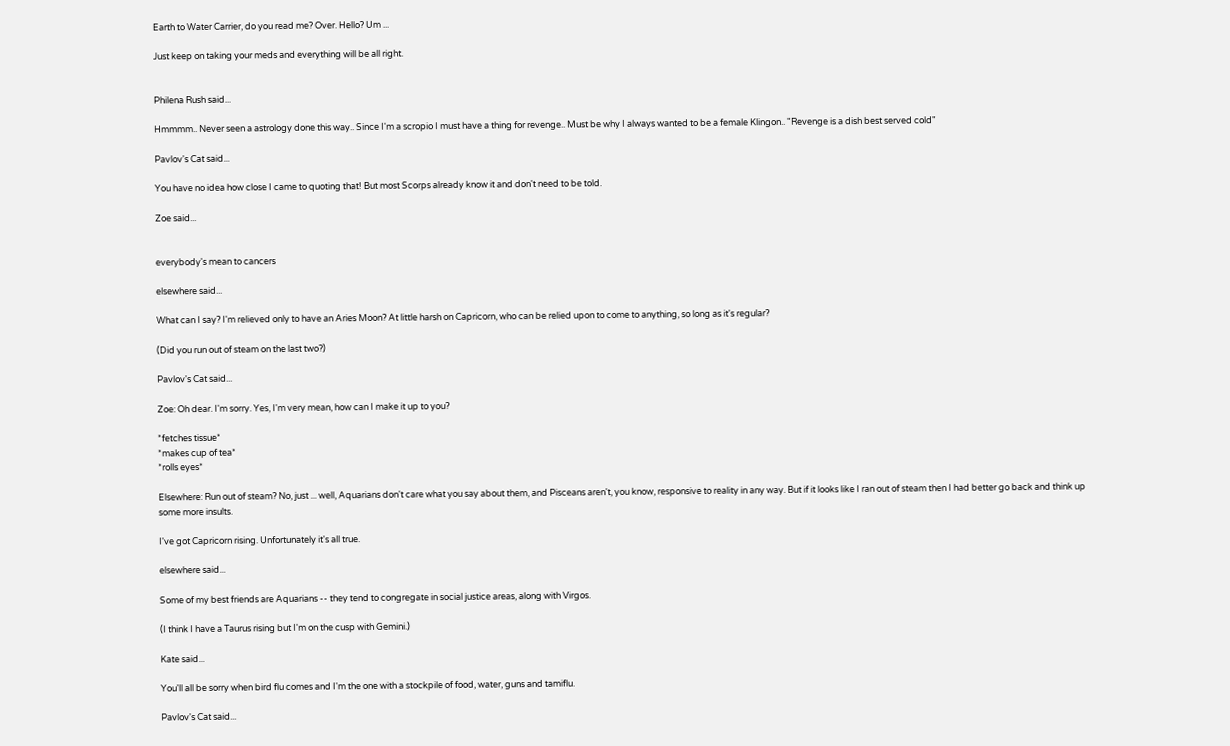Earth to Water Carrier, do you read me? Over. Hello? Um ...

Just keep on taking your meds and everything will be all right.


Philena Rush said...

Hmmmm.. Never seen a astrology done this way.. Since I'm a scropio I must have a thing for revenge.. Must be why I always wanted to be a female Klingon.. "Revenge is a dish best served cold"

Pavlov's Cat said...

You have no idea how close I came to quoting that! But most Scorps already know it and don't need to be told.

Zoe said...


everybody's mean to cancers

elsewhere said...

What can I say? I'm relieved only to have an Aries Moon? At little harsh on Capricorn, who can be relied upon to come to anything, so long as it's regular?

(Did you run out of steam on the last two?)

Pavlov's Cat said...

Zoe: Oh dear. I'm sorry. Yes, I'm very mean, how can I make it up to you?

*fetches tissue*
*makes cup of tea*
*rolls eyes*

Elsewhere: Run out of steam? No, just ... well, Aquarians don't care what you say about them, and Pisceans aren't, you know, responsive to reality in any way. But if it looks like I ran out of steam then I had better go back and think up some more insults.

I've got Capricorn rising. Unfortunately it's all true.

elsewhere said...

Some of my best friends are Aquarians -- they tend to congregate in social justice areas, along with Virgos.

(I think I have a Taurus rising but I'm on the cusp with Gemini.)

Kate said...

You'll all be sorry when bird flu comes and I'm the one with a stockpile of food, water, guns and tamiflu.

Pavlov's Cat said...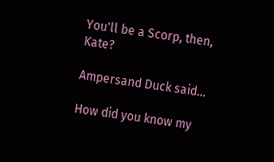You'll be a Scorp, then, Kate?

Ampersand Duck said...

How did you know my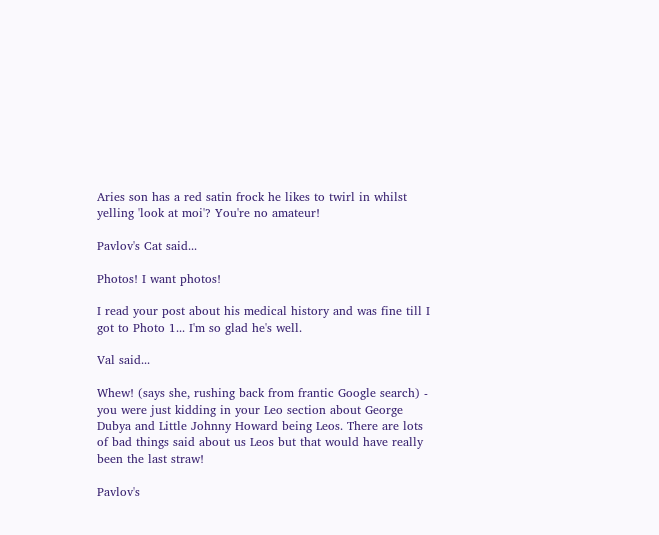Aries son has a red satin frock he likes to twirl in whilst yelling 'look at moi'? You're no amateur!

Pavlov's Cat said...

Photos! I want photos!

I read your post about his medical history and was fine till I got to Photo 1... I'm so glad he's well.

Val said...

Whew! (says she, rushing back from frantic Google search) - you were just kidding in your Leo section about George Dubya and Little Johnny Howard being Leos. There are lots of bad things said about us Leos but that would have really been the last straw!

Pavlov's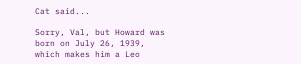Cat said...

Sorry, Val, but Howard was born on July 26, 1939, which makes him a Leo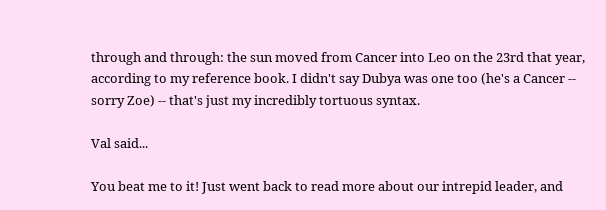through and through: the sun moved from Cancer into Leo on the 23rd that year, according to my reference book. I didn't say Dubya was one too (he's a Cancer -- sorry Zoe) -- that's just my incredibly tortuous syntax.

Val said...

You beat me to it! Just went back to read more about our intrepid leader, and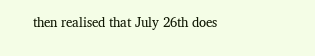then realised that July 26th does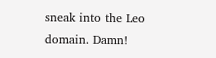sneak into the Leo domain. Damn!